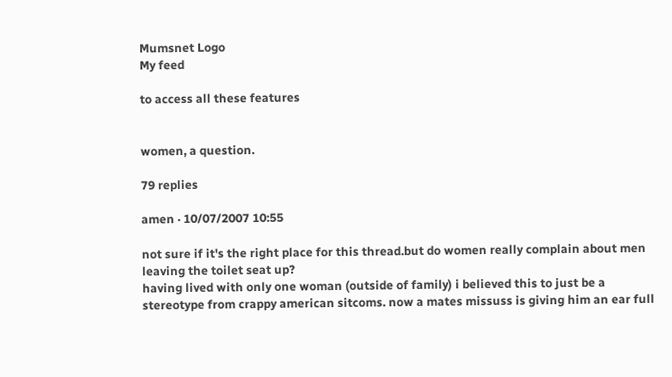Mumsnet Logo
My feed

to access all these features


women, a question.

79 replies

amen · 10/07/2007 10:55

not sure if it's the right place for this thread.but do women really complain about men leaving the toilet seat up?
having lived with only one woman (outside of family) i believed this to just be a stereotype from crappy american sitcoms. now a mates missuss is giving him an ear full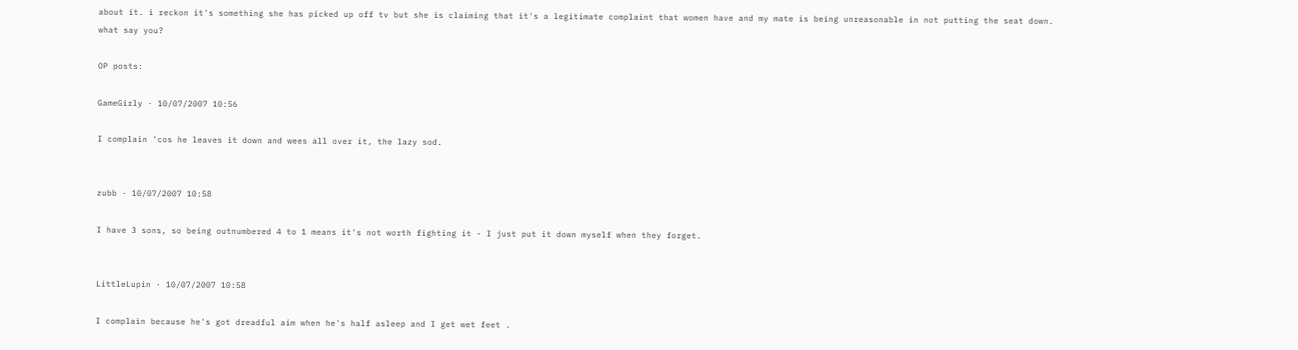about it. i reckon it's something she has picked up off tv but she is claiming that it's a legitimate complaint that women have and my mate is being unreasonable in not putting the seat down.
what say you?

OP posts:

GameGirly · 10/07/2007 10:56

I complain 'cos he leaves it down and wees all over it, the lazy sod.


zubb · 10/07/2007 10:58

I have 3 sons, so being outnumbered 4 to 1 means it's not worth fighting it - I just put it down myself when they forget.


LittleLupin · 10/07/2007 10:58

I complain because he's got dreadful aim when he's half asleep and I get wet feet .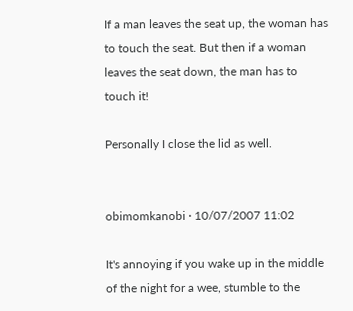If a man leaves the seat up, the woman has to touch the seat. But then if a woman leaves the seat down, the man has to touch it!

Personally I close the lid as well.


obimomkanobi · 10/07/2007 11:02

It's annoying if you wake up in the middle of the night for a wee, stumble to the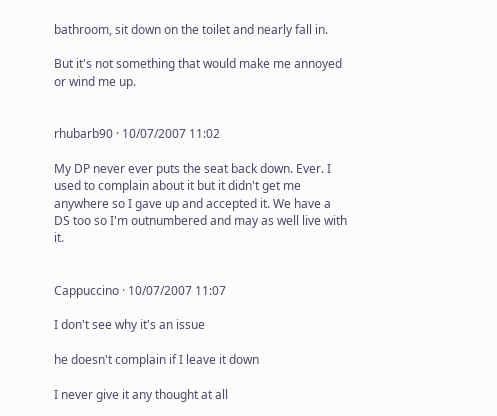bathroom, sit down on the toilet and nearly fall in.

But it's not something that would make me annoyed or wind me up.


rhubarb90 · 10/07/2007 11:02

My DP never ever puts the seat back down. Ever. I used to complain about it but it didn't get me anywhere so I gave up and accepted it. We have a DS too so I'm outnumbered and may as well live with it.


Cappuccino · 10/07/2007 11:07

I don't see why it's an issue

he doesn't complain if I leave it down

I never give it any thought at all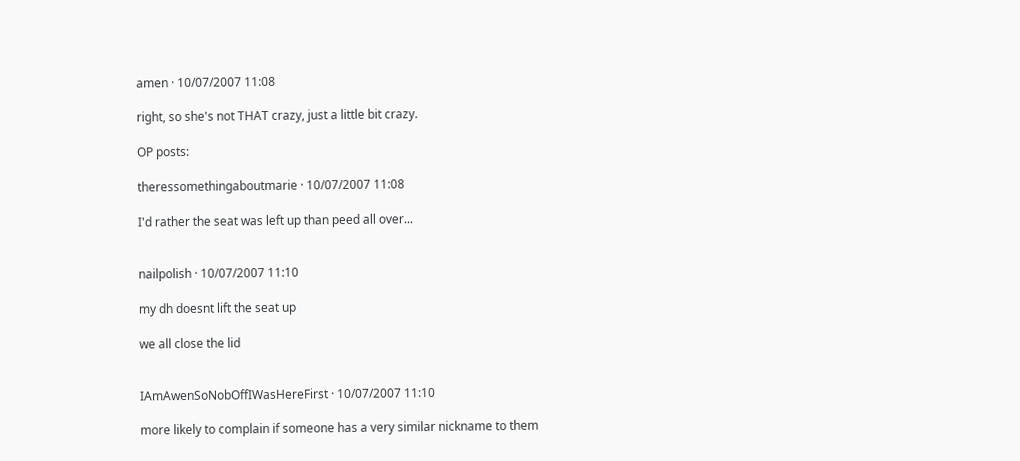amen · 10/07/2007 11:08

right, so she's not THAT crazy, just a little bit crazy.

OP posts:

theressomethingaboutmarie · 10/07/2007 11:08

I'd rather the seat was left up than peed all over...


nailpolish · 10/07/2007 11:10

my dh doesnt lift the seat up

we all close the lid


IAmAwenSoNobOffIWasHereFirst · 10/07/2007 11:10

more likely to complain if someone has a very similar nickname to them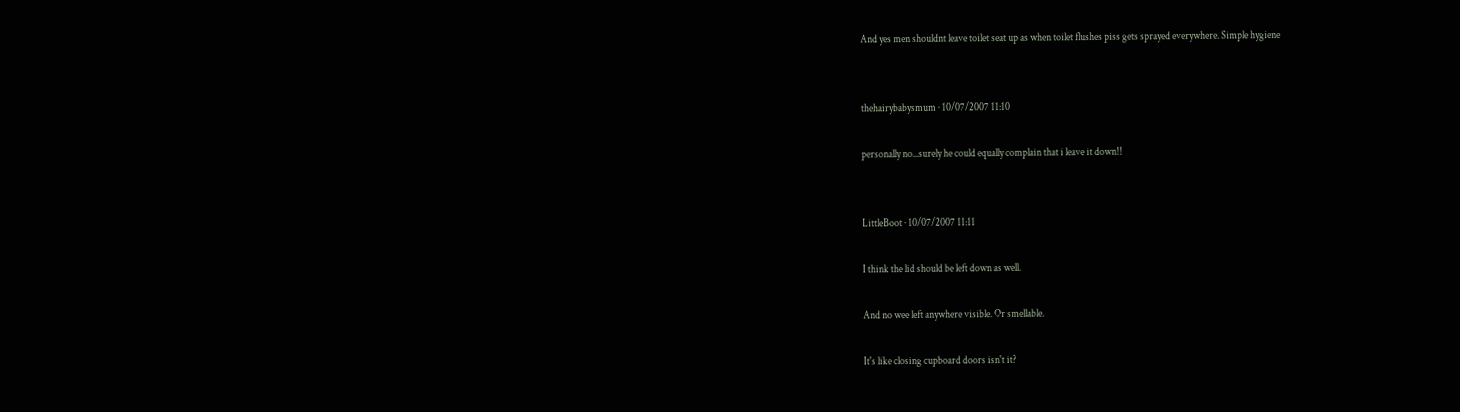And yes men shouldnt leave toilet seat up as when toilet flushes piss gets sprayed everywhere. Simple hygiene


thehairybabysmum · 10/07/2007 11:10

personally no...surely he could equally complain that i leave it down!!


LittleBoot · 10/07/2007 11:11

I think the lid should be left down as well.

And no wee left anywhere visible. Or smellable.

It's like closing cupboard doors isn't it?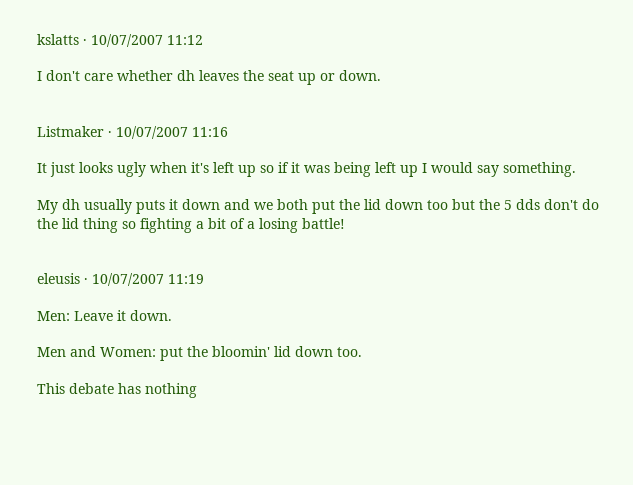kslatts · 10/07/2007 11:12

I don't care whether dh leaves the seat up or down.


Listmaker · 10/07/2007 11:16

It just looks ugly when it's left up so if it was being left up I would say something.

My dh usually puts it down and we both put the lid down too but the 5 dds don't do the lid thing so fighting a bit of a losing battle!


eleusis · 10/07/2007 11:19

Men: Leave it down.

Men and Women: put the bloomin' lid down too.

This debate has nothing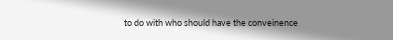to do with who should have the conveinence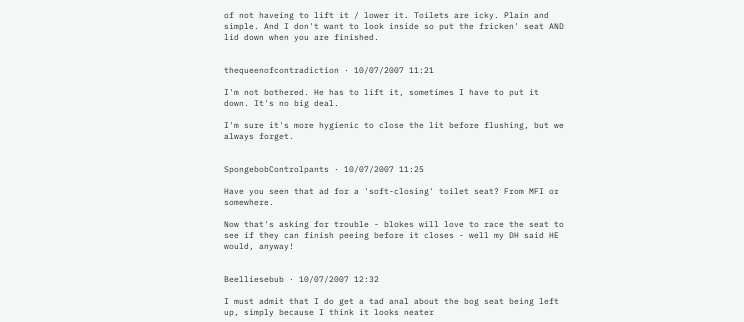of not haveing to lift it / lower it. Toilets are icky. Plain and simple. And I don't want to look inside so put the fricken' seat AND lid down when you are finished.


thequeenofcontradiction · 10/07/2007 11:21

I'm not bothered. He has to lift it, sometimes I have to put it down. It's no big deal.

I'm sure it's more hygienic to close the lit before flushing, but we always forget.


SpongebobControlpants · 10/07/2007 11:25

Have you seen that ad for a 'soft-closing' toilet seat? From MFI or somewhere.

Now that's asking for trouble - blokes will love to race the seat to see if they can finish peeing before it closes - well my DH said HE would, anyway!


Beelliesebub · 10/07/2007 12:32

I must admit that I do get a tad anal about the bog seat being left up, simply because I think it looks neater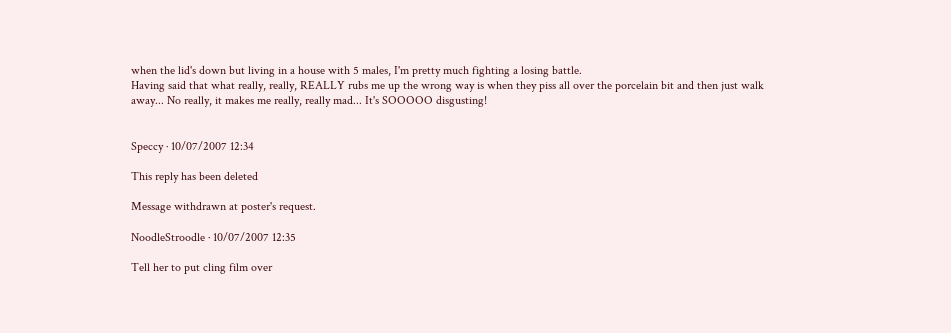when the lid's down but living in a house with 5 males, I'm pretty much fighting a losing battle.
Having said that what really, really, REALLY rubs me up the wrong way is when they piss all over the porcelain bit and then just walk away... No really, it makes me really, really mad... It's SOOOOO disgusting!


Speccy · 10/07/2007 12:34

This reply has been deleted

Message withdrawn at poster's request.

NoodleStroodle · 10/07/2007 12:35

Tell her to put cling film over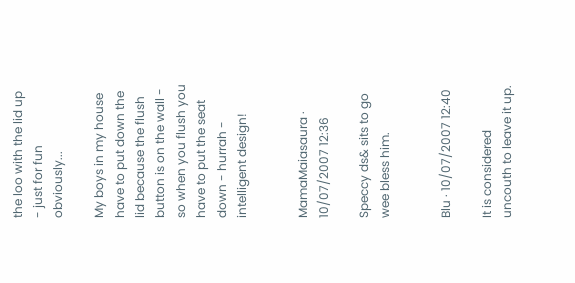the loo with the lid up - just for fun obviously...

My boys in my house have to put down the lid because the flush button is on the wall - so when you flush you have to put the seat down - hurrah - intelligent design!


MamaMaiasaura · 10/07/2007 12:36

Speccy ds& sits to go wee bless him.


Blu · 10/07/2007 12:40

It is considered uncouth to leave it up.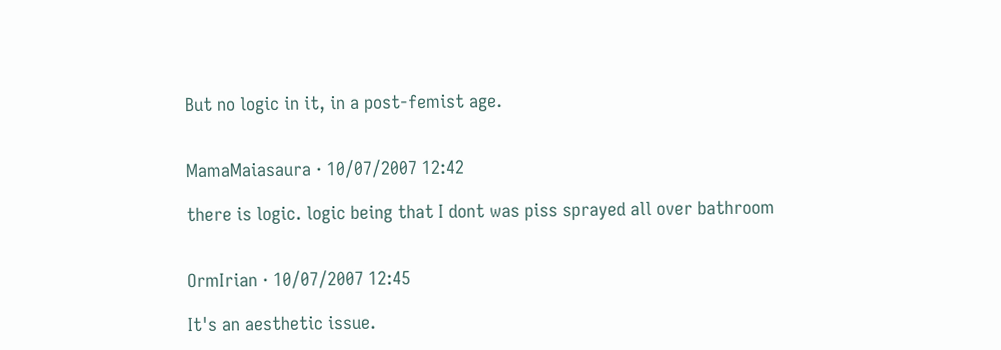But no logic in it, in a post-femist age.


MamaMaiasaura · 10/07/2007 12:42

there is logic. logic being that I dont was piss sprayed all over bathroom


OrmIrian · 10/07/2007 12:45

It's an aesthetic issue.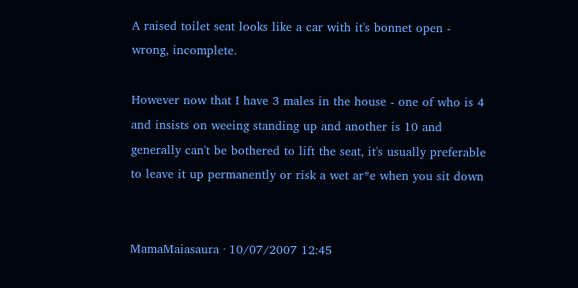A raised toilet seat looks like a car with it's bonnet open - wrong, incomplete.

However now that I have 3 males in the house - one of who is 4 and insists on weeing standing up and another is 10 and generally can't be bothered to lift the seat, it's usually preferable to leave it up permanently or risk a wet ar*e when you sit down


MamaMaiasaura · 10/07/2007 12:45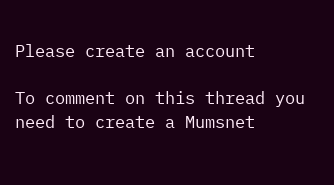Please create an account

To comment on this thread you need to create a Mumsnet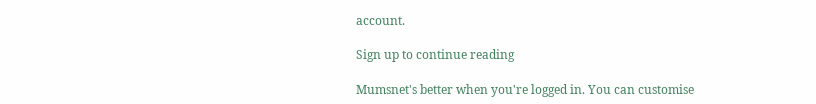account.

Sign up to continue reading

Mumsnet's better when you're logged in. You can customise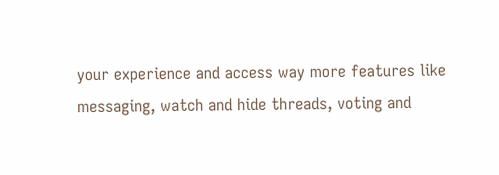your experience and access way more features like messaging, watch and hide threads, voting and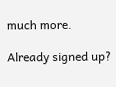much more.

Already signed up?